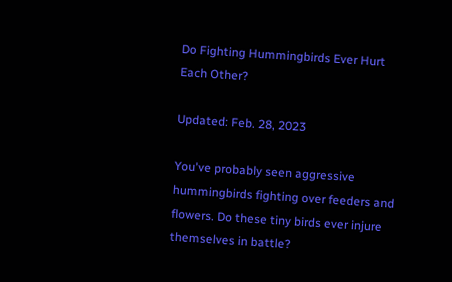Do Fighting Hummingbirds Ever Hurt Each Other?

Updated: Feb. 28, 2023

You've probably seen aggressive hummingbirds fighting over feeders and flowers. Do these tiny birds ever injure themselves in battle?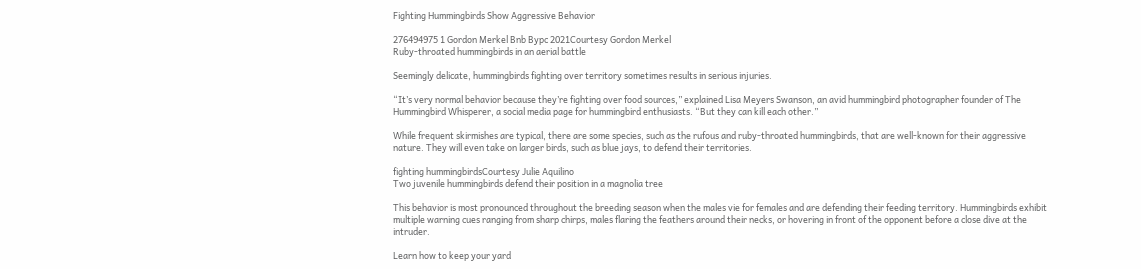Fighting Hummingbirds Show Aggressive Behavior

276494975 1 Gordon Merkel Bnb Bypc 2021Courtesy Gordon Merkel
Ruby-throated hummingbirds in an aerial battle

Seemingly delicate, hummingbirds fighting over territory sometimes results in serious injuries.

“It’s very normal behavior because they’re fighting over food sources,” explained Lisa Meyers Swanson, an avid hummingbird photographer founder of The Hummingbird Whisperer, a social media page for hummingbird enthusiasts. “But they can kill each other.”

While frequent skirmishes are typical, there are some species, such as the rufous and ruby-throated hummingbirds, that are well-known for their aggressive nature. They will even take on larger birds, such as blue jays, to defend their territories.

fighting hummingbirdsCourtesy Julie Aquilino
Two juvenile hummingbirds defend their position in a magnolia tree

This behavior is most pronounced throughout the breeding season when the males vie for females and are defending their feeding territory. Hummingbirds exhibit multiple warning cues ranging from sharp chirps, males flaring the feathers around their necks, or hovering in front of the opponent before a close dive at the intruder.

Learn how to keep your yard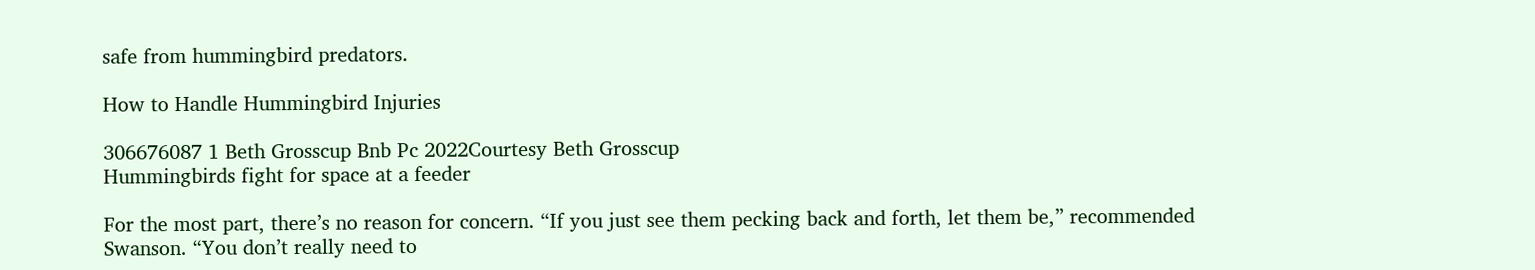safe from hummingbird predators.

How to Handle Hummingbird Injuries

306676087 1 Beth Grosscup Bnb Pc 2022Courtesy Beth Grosscup
Hummingbirds fight for space at a feeder

For the most part, there’s no reason for concern. “If you just see them pecking back and forth, let them be,” recommended Swanson. “You don’t really need to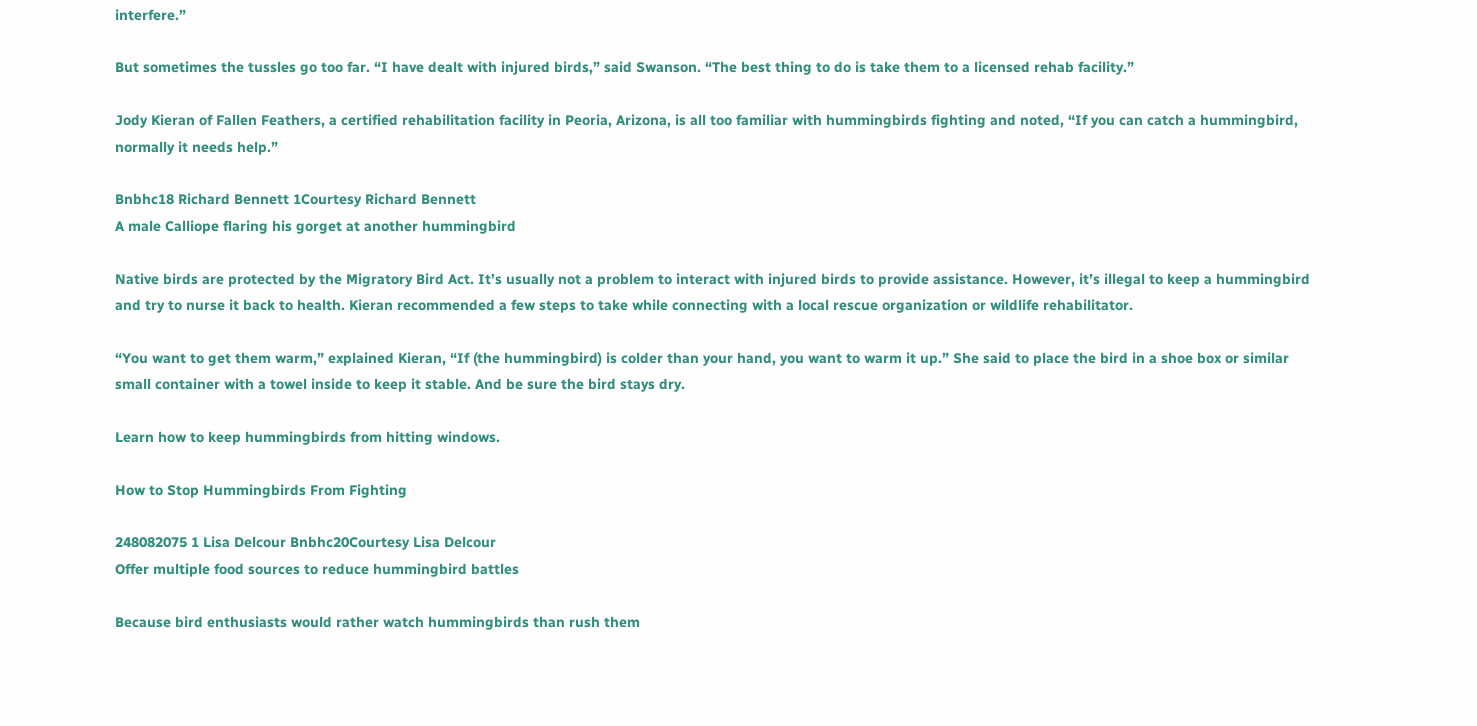interfere.”

But sometimes the tussles go too far. “I have dealt with injured birds,” said Swanson. “The best thing to do is take them to a licensed rehab facility.”

Jody Kieran of Fallen Feathers, a certified rehabilitation facility in Peoria, Arizona, is all too familiar with hummingbirds fighting and noted, “If you can catch a hummingbird, normally it needs help.”

Bnbhc18 Richard Bennett 1Courtesy Richard Bennett
A male Calliope flaring his gorget at another hummingbird

Native birds are protected by the Migratory Bird Act. It’s usually not a problem to interact with injured birds to provide assistance. However, it’s illegal to keep a hummingbird and try to nurse it back to health. Kieran recommended a few steps to take while connecting with a local rescue organization or wildlife rehabilitator.

“You want to get them warm,” explained Kieran, “If (the hummingbird) is colder than your hand, you want to warm it up.” She said to place the bird in a shoe box or similar small container with a towel inside to keep it stable. And be sure the bird stays dry.

Learn how to keep hummingbirds from hitting windows.

How to Stop Hummingbirds From Fighting

248082075 1 Lisa Delcour Bnbhc20Courtesy Lisa Delcour
Offer multiple food sources to reduce hummingbird battles

Because bird enthusiasts would rather watch hummingbirds than rush them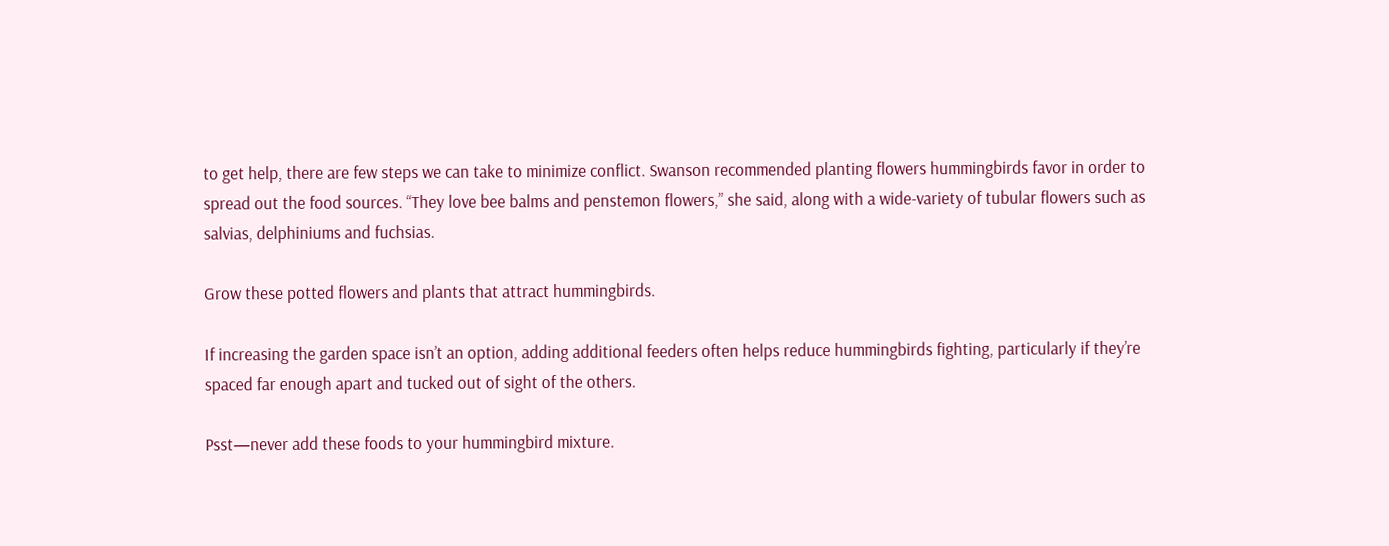to get help, there are few steps we can take to minimize conflict. Swanson recommended planting flowers hummingbirds favor in order to spread out the food sources. “They love bee balms and penstemon flowers,” she said, along with a wide-variety of tubular flowers such as salvias, delphiniums and fuchsias.

Grow these potted flowers and plants that attract hummingbirds.

If increasing the garden space isn’t an option, adding additional feeders often helps reduce hummingbirds fighting, particularly if they’re spaced far enough apart and tucked out of sight of the others.

Psst—never add these foods to your hummingbird mixture.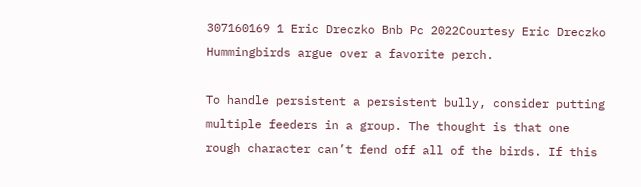307160169 1 Eric Dreczko Bnb Pc 2022Courtesy Eric Dreczko
Hummingbirds argue over a favorite perch.

To handle persistent a persistent bully, consider putting multiple feeders in a group. The thought is that one rough character can’t fend off all of the birds. If this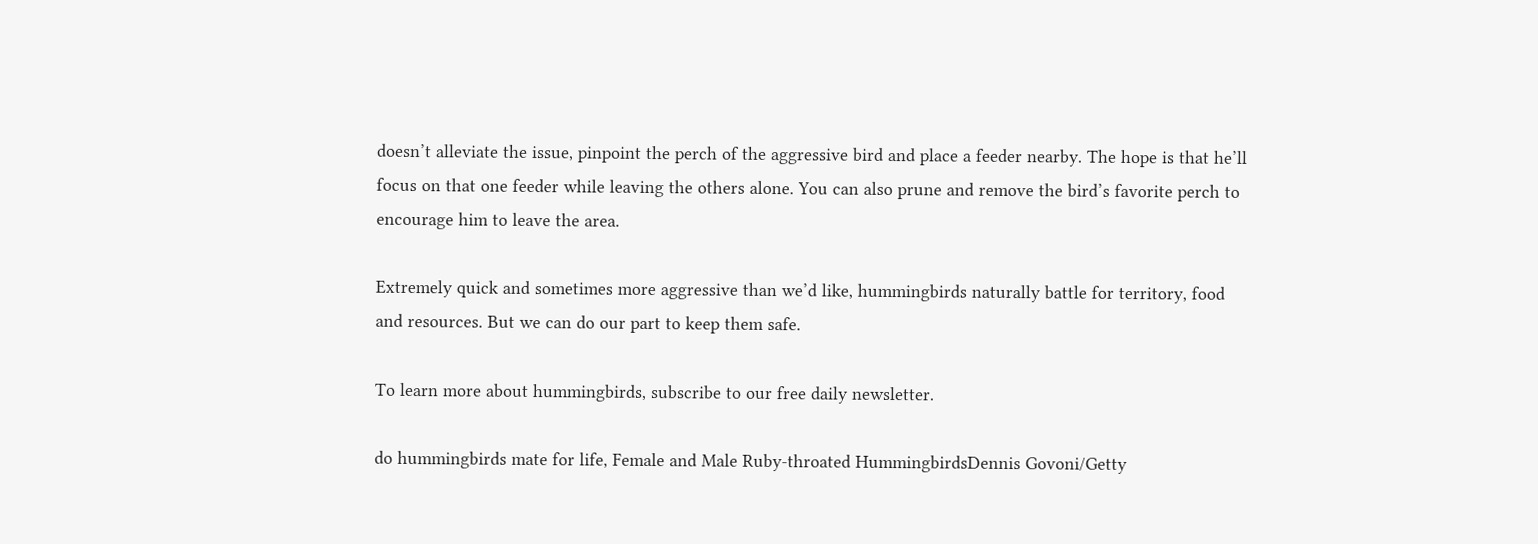doesn’t alleviate the issue, pinpoint the perch of the aggressive bird and place a feeder nearby. The hope is that he’ll focus on that one feeder while leaving the others alone. You can also prune and remove the bird’s favorite perch to encourage him to leave the area.

Extremely quick and sometimes more aggressive than we’d like, hummingbirds naturally battle for territory, food and resources. But we can do our part to keep them safe.

To learn more about hummingbirds, subscribe to our free daily newsletter.

do hummingbirds mate for life, Female and Male Ruby-throated HummingbirdsDennis Govoni/Getty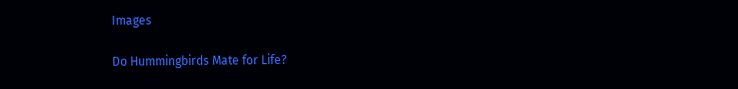Images

Do Hummingbirds Mate for Life?